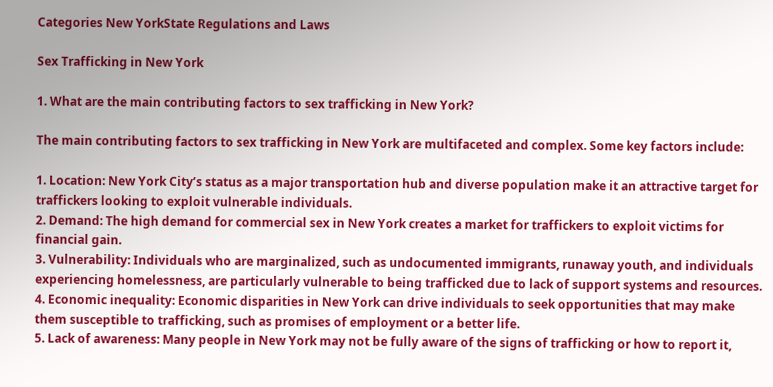Categories New YorkState Regulations and Laws

Sex Trafficking in New York

1. What are the main contributing factors to sex trafficking in New York?

The main contributing factors to sex trafficking in New York are multifaceted and complex. Some key factors include:

1. Location: New York City’s status as a major transportation hub and diverse population make it an attractive target for traffickers looking to exploit vulnerable individuals.
2. Demand: The high demand for commercial sex in New York creates a market for traffickers to exploit victims for financial gain.
3. Vulnerability: Individuals who are marginalized, such as undocumented immigrants, runaway youth, and individuals experiencing homelessness, are particularly vulnerable to being trafficked due to lack of support systems and resources.
4. Economic inequality: Economic disparities in New York can drive individuals to seek opportunities that may make them susceptible to trafficking, such as promises of employment or a better life.
5. Lack of awareness: Many people in New York may not be fully aware of the signs of trafficking or how to report it,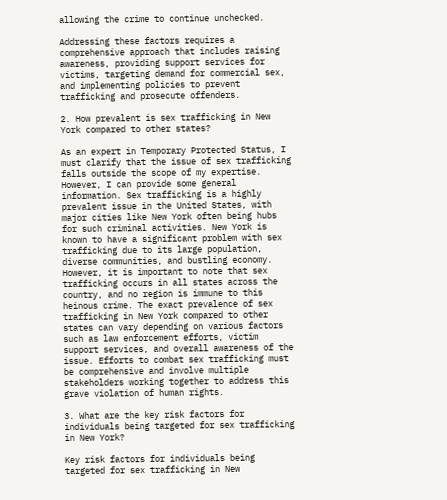allowing the crime to continue unchecked.

Addressing these factors requires a comprehensive approach that includes raising awareness, providing support services for victims, targeting demand for commercial sex, and implementing policies to prevent trafficking and prosecute offenders.

2. How prevalent is sex trafficking in New York compared to other states?

As an expert in Temporary Protected Status, I must clarify that the issue of sex trafficking falls outside the scope of my expertise. However, I can provide some general information. Sex trafficking is a highly prevalent issue in the United States, with major cities like New York often being hubs for such criminal activities. New York is known to have a significant problem with sex trafficking due to its large population, diverse communities, and bustling economy. However, it is important to note that sex trafficking occurs in all states across the country, and no region is immune to this heinous crime. The exact prevalence of sex trafficking in New York compared to other states can vary depending on various factors such as law enforcement efforts, victim support services, and overall awareness of the issue. Efforts to combat sex trafficking must be comprehensive and involve multiple stakeholders working together to address this grave violation of human rights.

3. What are the key risk factors for individuals being targeted for sex trafficking in New York?

Key risk factors for individuals being targeted for sex trafficking in New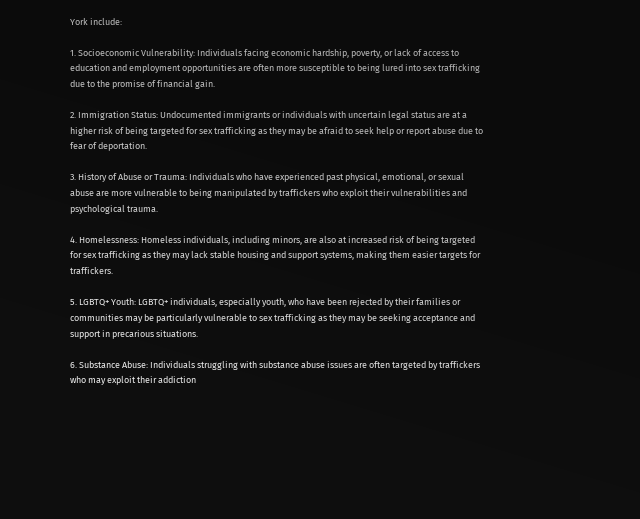York include:

1. Socioeconomic Vulnerability: Individuals facing economic hardship, poverty, or lack of access to education and employment opportunities are often more susceptible to being lured into sex trafficking due to the promise of financial gain.

2. Immigration Status: Undocumented immigrants or individuals with uncertain legal status are at a higher risk of being targeted for sex trafficking as they may be afraid to seek help or report abuse due to fear of deportation.

3. History of Abuse or Trauma: Individuals who have experienced past physical, emotional, or sexual abuse are more vulnerable to being manipulated by traffickers who exploit their vulnerabilities and psychological trauma.

4. Homelessness: Homeless individuals, including minors, are also at increased risk of being targeted for sex trafficking as they may lack stable housing and support systems, making them easier targets for traffickers.

5. LGBTQ+ Youth: LGBTQ+ individuals, especially youth, who have been rejected by their families or communities may be particularly vulnerable to sex trafficking as they may be seeking acceptance and support in precarious situations.

6. Substance Abuse: Individuals struggling with substance abuse issues are often targeted by traffickers who may exploit their addiction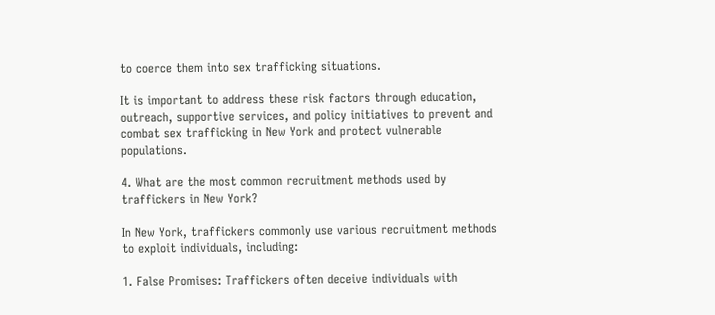to coerce them into sex trafficking situations.

It is important to address these risk factors through education, outreach, supportive services, and policy initiatives to prevent and combat sex trafficking in New York and protect vulnerable populations.

4. What are the most common recruitment methods used by traffickers in New York?

In New York, traffickers commonly use various recruitment methods to exploit individuals, including:

1. False Promises: Traffickers often deceive individuals with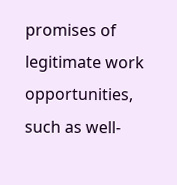promises of legitimate work opportunities, such as well-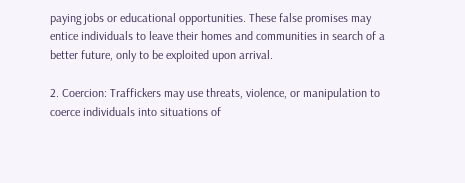paying jobs or educational opportunities. These false promises may entice individuals to leave their homes and communities in search of a better future, only to be exploited upon arrival.

2. Coercion: Traffickers may use threats, violence, or manipulation to coerce individuals into situations of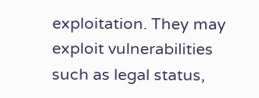exploitation. They may exploit vulnerabilities such as legal status,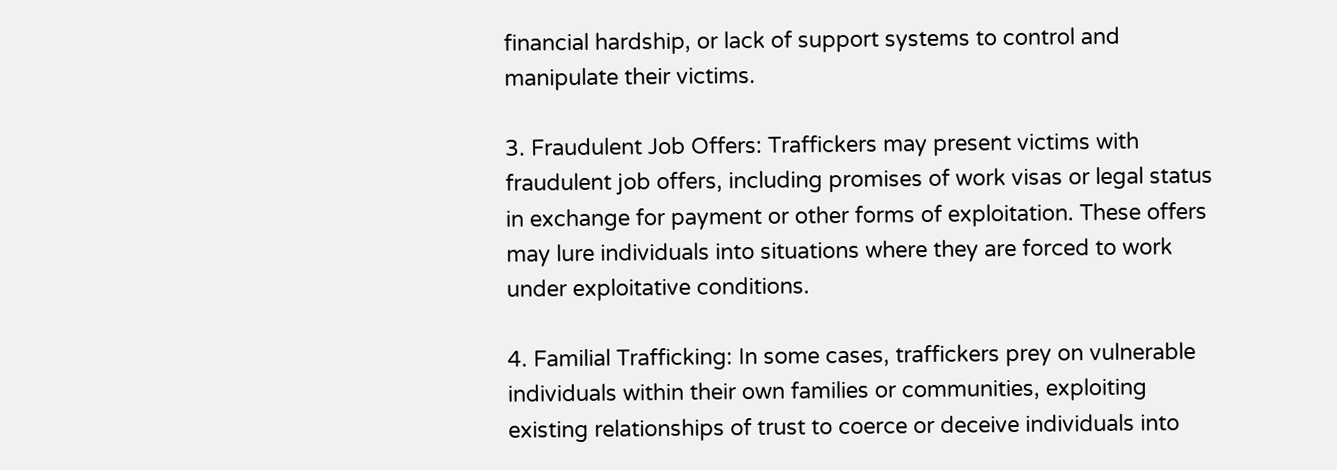financial hardship, or lack of support systems to control and manipulate their victims.

3. Fraudulent Job Offers: Traffickers may present victims with fraudulent job offers, including promises of work visas or legal status in exchange for payment or other forms of exploitation. These offers may lure individuals into situations where they are forced to work under exploitative conditions.

4. Familial Trafficking: In some cases, traffickers prey on vulnerable individuals within their own families or communities, exploiting existing relationships of trust to coerce or deceive individuals into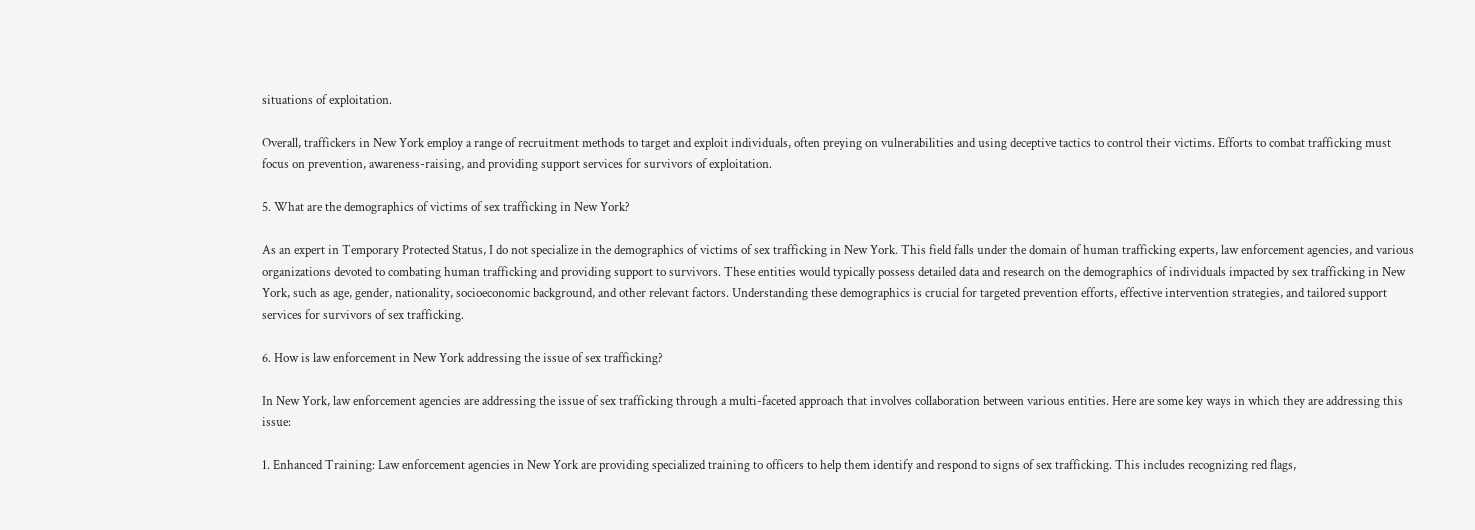situations of exploitation.

Overall, traffickers in New York employ a range of recruitment methods to target and exploit individuals, often preying on vulnerabilities and using deceptive tactics to control their victims. Efforts to combat trafficking must focus on prevention, awareness-raising, and providing support services for survivors of exploitation.

5. What are the demographics of victims of sex trafficking in New York?

As an expert in Temporary Protected Status, I do not specialize in the demographics of victims of sex trafficking in New York. This field falls under the domain of human trafficking experts, law enforcement agencies, and various organizations devoted to combating human trafficking and providing support to survivors. These entities would typically possess detailed data and research on the demographics of individuals impacted by sex trafficking in New York, such as age, gender, nationality, socioeconomic background, and other relevant factors. Understanding these demographics is crucial for targeted prevention efforts, effective intervention strategies, and tailored support services for survivors of sex trafficking.

6. How is law enforcement in New York addressing the issue of sex trafficking?

In New York, law enforcement agencies are addressing the issue of sex trafficking through a multi-faceted approach that involves collaboration between various entities. Here are some key ways in which they are addressing this issue:

1. Enhanced Training: Law enforcement agencies in New York are providing specialized training to officers to help them identify and respond to signs of sex trafficking. This includes recognizing red flags,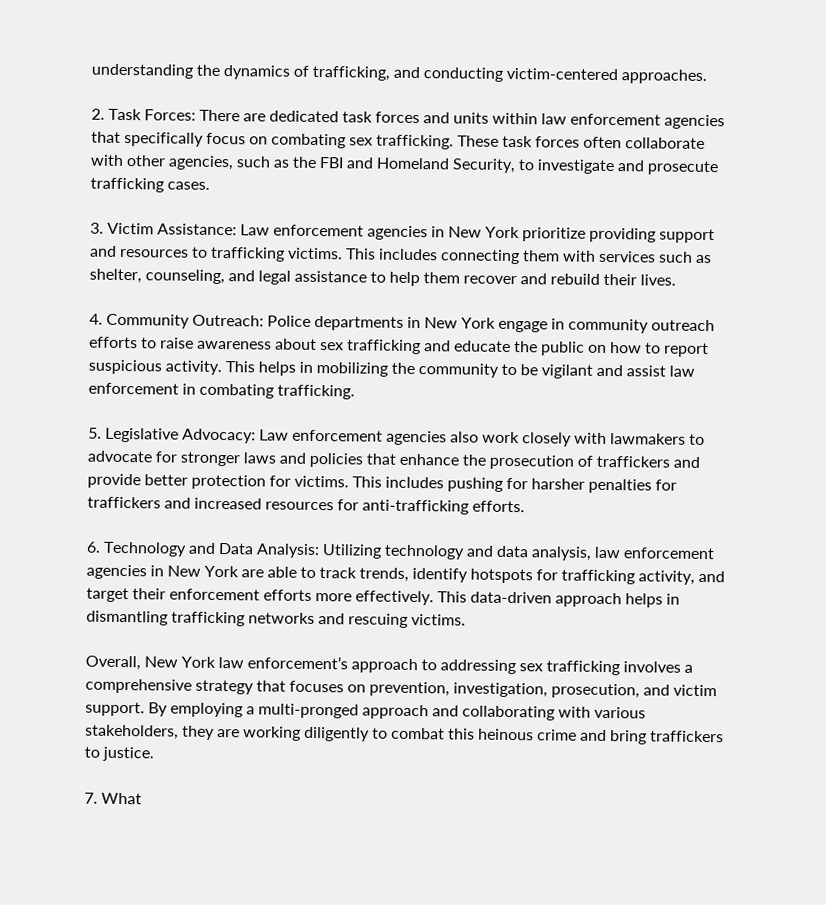understanding the dynamics of trafficking, and conducting victim-centered approaches.

2. Task Forces: There are dedicated task forces and units within law enforcement agencies that specifically focus on combating sex trafficking. These task forces often collaborate with other agencies, such as the FBI and Homeland Security, to investigate and prosecute trafficking cases.

3. Victim Assistance: Law enforcement agencies in New York prioritize providing support and resources to trafficking victims. This includes connecting them with services such as shelter, counseling, and legal assistance to help them recover and rebuild their lives.

4. Community Outreach: Police departments in New York engage in community outreach efforts to raise awareness about sex trafficking and educate the public on how to report suspicious activity. This helps in mobilizing the community to be vigilant and assist law enforcement in combating trafficking.

5. Legislative Advocacy: Law enforcement agencies also work closely with lawmakers to advocate for stronger laws and policies that enhance the prosecution of traffickers and provide better protection for victims. This includes pushing for harsher penalties for traffickers and increased resources for anti-trafficking efforts.

6. Technology and Data Analysis: Utilizing technology and data analysis, law enforcement agencies in New York are able to track trends, identify hotspots for trafficking activity, and target their enforcement efforts more effectively. This data-driven approach helps in dismantling trafficking networks and rescuing victims.

Overall, New York law enforcement’s approach to addressing sex trafficking involves a comprehensive strategy that focuses on prevention, investigation, prosecution, and victim support. By employing a multi-pronged approach and collaborating with various stakeholders, they are working diligently to combat this heinous crime and bring traffickers to justice.

7. What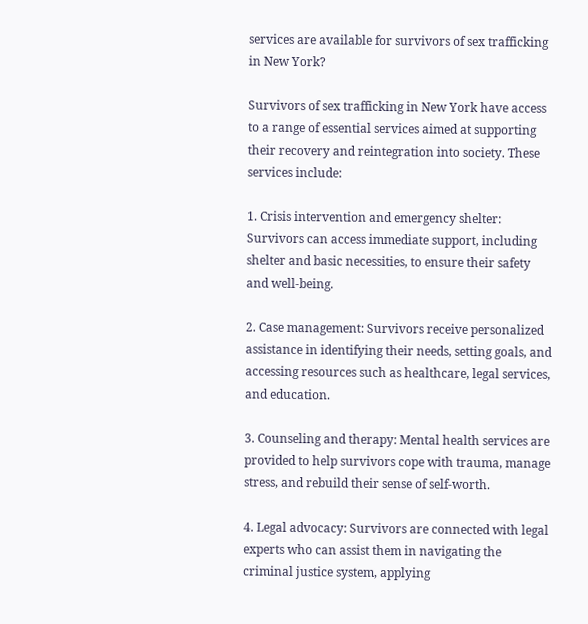services are available for survivors of sex trafficking in New York?

Survivors of sex trafficking in New York have access to a range of essential services aimed at supporting their recovery and reintegration into society. These services include:

1. Crisis intervention and emergency shelter: Survivors can access immediate support, including shelter and basic necessities, to ensure their safety and well-being.

2. Case management: Survivors receive personalized assistance in identifying their needs, setting goals, and accessing resources such as healthcare, legal services, and education.

3. Counseling and therapy: Mental health services are provided to help survivors cope with trauma, manage stress, and rebuild their sense of self-worth.

4. Legal advocacy: Survivors are connected with legal experts who can assist them in navigating the criminal justice system, applying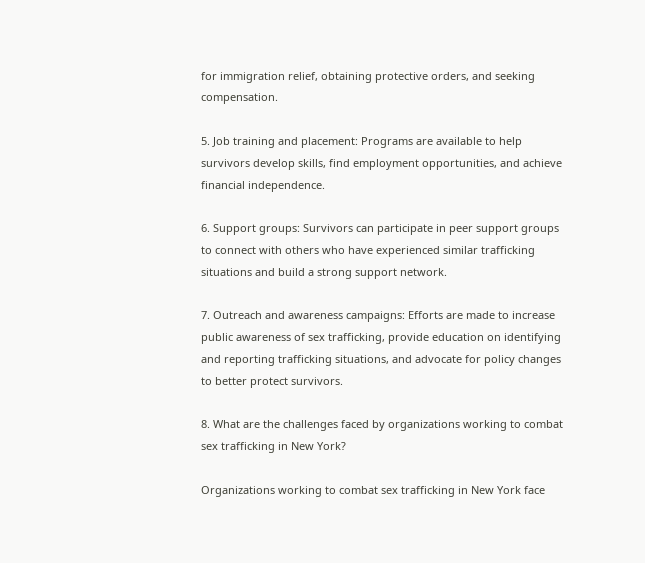for immigration relief, obtaining protective orders, and seeking compensation.

5. Job training and placement: Programs are available to help survivors develop skills, find employment opportunities, and achieve financial independence.

6. Support groups: Survivors can participate in peer support groups to connect with others who have experienced similar trafficking situations and build a strong support network.

7. Outreach and awareness campaigns: Efforts are made to increase public awareness of sex trafficking, provide education on identifying and reporting trafficking situations, and advocate for policy changes to better protect survivors.

8. What are the challenges faced by organizations working to combat sex trafficking in New York?

Organizations working to combat sex trafficking in New York face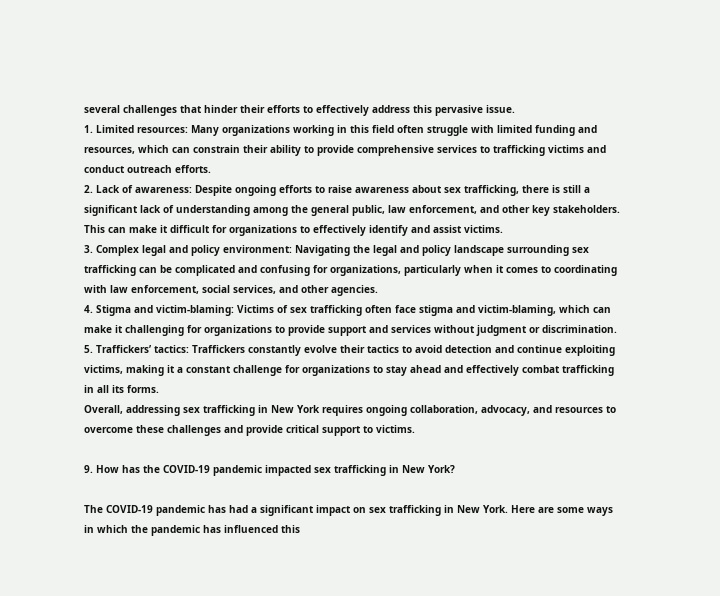several challenges that hinder their efforts to effectively address this pervasive issue.
1. Limited resources: Many organizations working in this field often struggle with limited funding and resources, which can constrain their ability to provide comprehensive services to trafficking victims and conduct outreach efforts.
2. Lack of awareness: Despite ongoing efforts to raise awareness about sex trafficking, there is still a significant lack of understanding among the general public, law enforcement, and other key stakeholders. This can make it difficult for organizations to effectively identify and assist victims.
3. Complex legal and policy environment: Navigating the legal and policy landscape surrounding sex trafficking can be complicated and confusing for organizations, particularly when it comes to coordinating with law enforcement, social services, and other agencies.
4. Stigma and victim-blaming: Victims of sex trafficking often face stigma and victim-blaming, which can make it challenging for organizations to provide support and services without judgment or discrimination.
5. Traffickers’ tactics: Traffickers constantly evolve their tactics to avoid detection and continue exploiting victims, making it a constant challenge for organizations to stay ahead and effectively combat trafficking in all its forms.
Overall, addressing sex trafficking in New York requires ongoing collaboration, advocacy, and resources to overcome these challenges and provide critical support to victims.

9. How has the COVID-19 pandemic impacted sex trafficking in New York?

The COVID-19 pandemic has had a significant impact on sex trafficking in New York. Here are some ways in which the pandemic has influenced this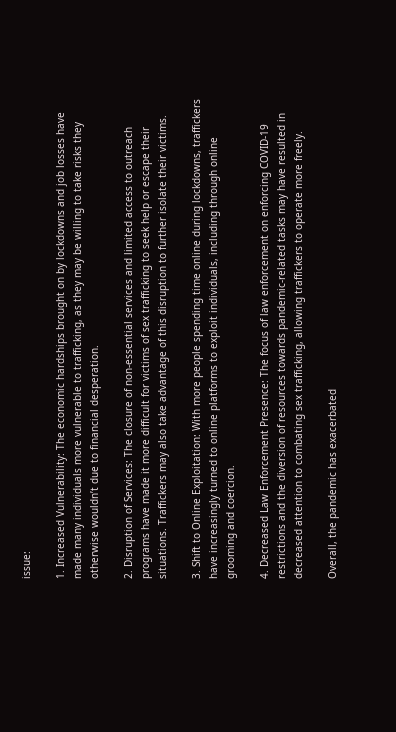issue:

1. Increased Vulnerability: The economic hardships brought on by lockdowns and job losses have made many individuals more vulnerable to trafficking, as they may be willing to take risks they otherwise wouldn’t due to financial desperation.

2. Disruption of Services: The closure of non-essential services and limited access to outreach programs have made it more difficult for victims of sex trafficking to seek help or escape their situations. Traffickers may also take advantage of this disruption to further isolate their victims.

3. Shift to Online Exploitation: With more people spending time online during lockdowns, traffickers have increasingly turned to online platforms to exploit individuals, including through online grooming and coercion.

4. Decreased Law Enforcement Presence: The focus of law enforcement on enforcing COVID-19 restrictions and the diversion of resources towards pandemic-related tasks may have resulted in decreased attention to combating sex trafficking, allowing traffickers to operate more freely.

Overall, the pandemic has exacerbated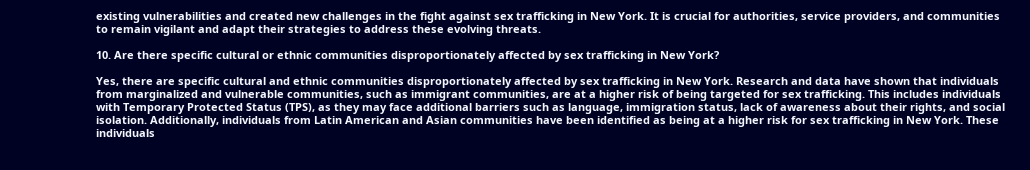existing vulnerabilities and created new challenges in the fight against sex trafficking in New York. It is crucial for authorities, service providers, and communities to remain vigilant and adapt their strategies to address these evolving threats.

10. Are there specific cultural or ethnic communities disproportionately affected by sex trafficking in New York?

Yes, there are specific cultural and ethnic communities disproportionately affected by sex trafficking in New York. Research and data have shown that individuals from marginalized and vulnerable communities, such as immigrant communities, are at a higher risk of being targeted for sex trafficking. This includes individuals with Temporary Protected Status (TPS), as they may face additional barriers such as language, immigration status, lack of awareness about their rights, and social isolation. Additionally, individuals from Latin American and Asian communities have been identified as being at a higher risk for sex trafficking in New York. These individuals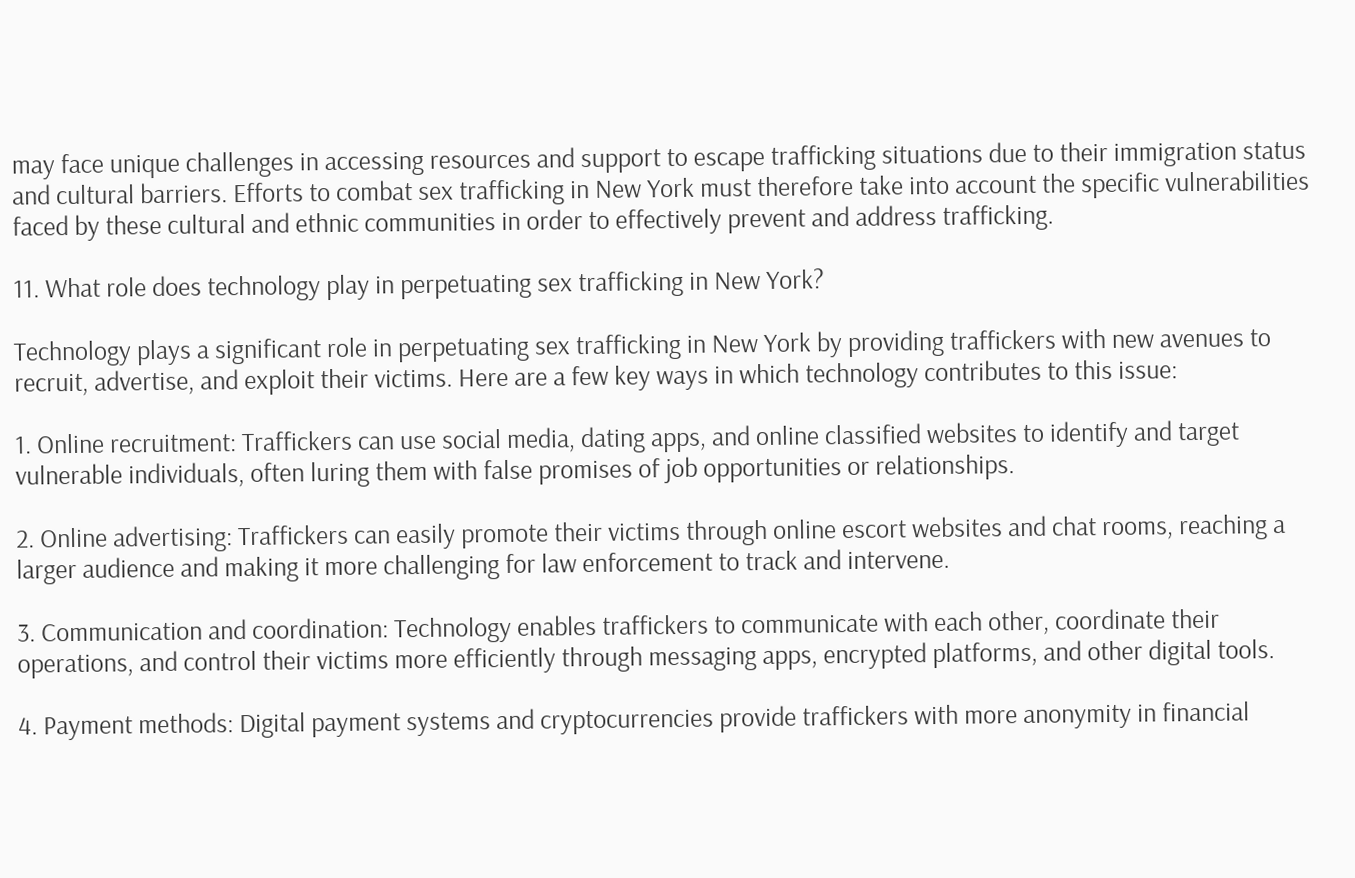may face unique challenges in accessing resources and support to escape trafficking situations due to their immigration status and cultural barriers. Efforts to combat sex trafficking in New York must therefore take into account the specific vulnerabilities faced by these cultural and ethnic communities in order to effectively prevent and address trafficking.

11. What role does technology play in perpetuating sex trafficking in New York?

Technology plays a significant role in perpetuating sex trafficking in New York by providing traffickers with new avenues to recruit, advertise, and exploit their victims. Here are a few key ways in which technology contributes to this issue:

1. Online recruitment: Traffickers can use social media, dating apps, and online classified websites to identify and target vulnerable individuals, often luring them with false promises of job opportunities or relationships.

2. Online advertising: Traffickers can easily promote their victims through online escort websites and chat rooms, reaching a larger audience and making it more challenging for law enforcement to track and intervene.

3. Communication and coordination: Technology enables traffickers to communicate with each other, coordinate their operations, and control their victims more efficiently through messaging apps, encrypted platforms, and other digital tools.

4. Payment methods: Digital payment systems and cryptocurrencies provide traffickers with more anonymity in financial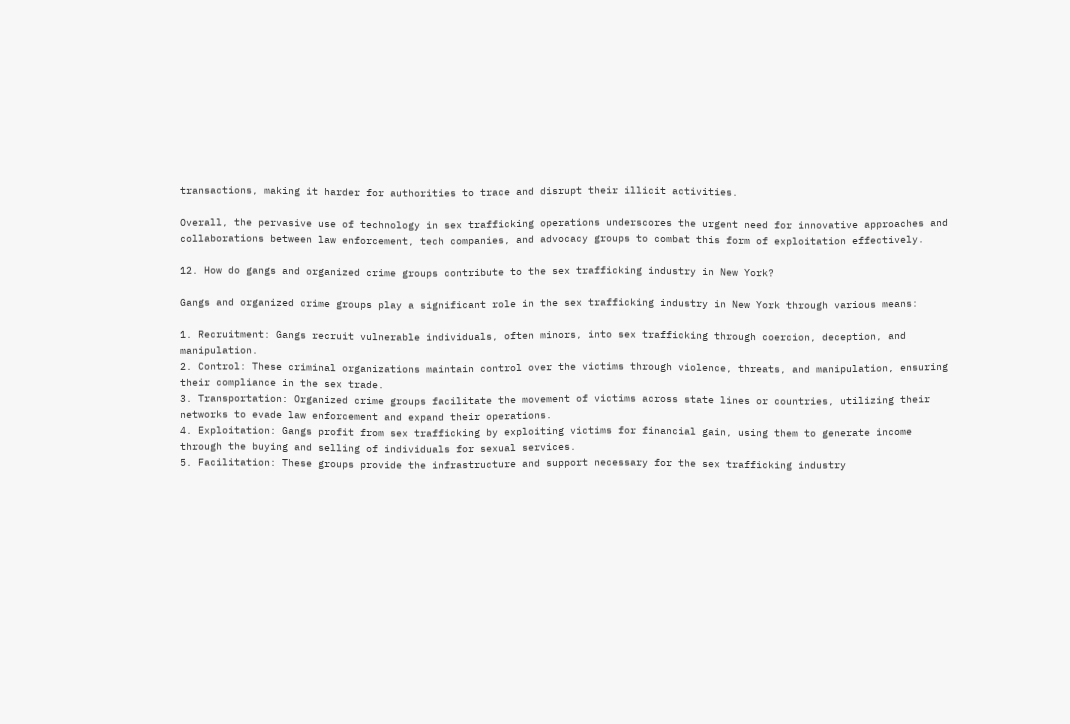transactions, making it harder for authorities to trace and disrupt their illicit activities.

Overall, the pervasive use of technology in sex trafficking operations underscores the urgent need for innovative approaches and collaborations between law enforcement, tech companies, and advocacy groups to combat this form of exploitation effectively.

12. How do gangs and organized crime groups contribute to the sex trafficking industry in New York?

Gangs and organized crime groups play a significant role in the sex trafficking industry in New York through various means:

1. Recruitment: Gangs recruit vulnerable individuals, often minors, into sex trafficking through coercion, deception, and manipulation.
2. Control: These criminal organizations maintain control over the victims through violence, threats, and manipulation, ensuring their compliance in the sex trade.
3. Transportation: Organized crime groups facilitate the movement of victims across state lines or countries, utilizing their networks to evade law enforcement and expand their operations.
4. Exploitation: Gangs profit from sex trafficking by exploiting victims for financial gain, using them to generate income through the buying and selling of individuals for sexual services.
5. Facilitation: These groups provide the infrastructure and support necessary for the sex trafficking industry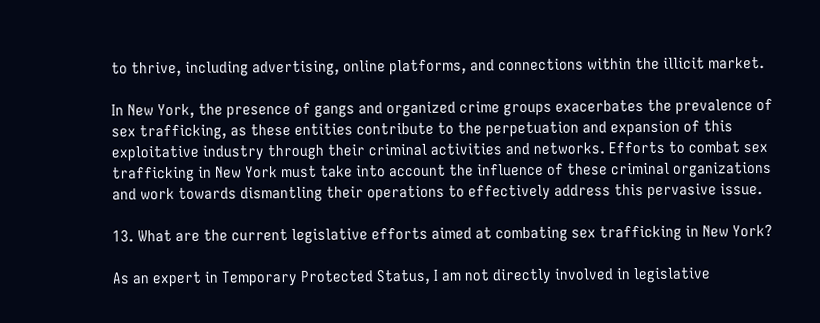to thrive, including advertising, online platforms, and connections within the illicit market.

In New York, the presence of gangs and organized crime groups exacerbates the prevalence of sex trafficking, as these entities contribute to the perpetuation and expansion of this exploitative industry through their criminal activities and networks. Efforts to combat sex trafficking in New York must take into account the influence of these criminal organizations and work towards dismantling their operations to effectively address this pervasive issue.

13. What are the current legislative efforts aimed at combating sex trafficking in New York?

As an expert in Temporary Protected Status, I am not directly involved in legislative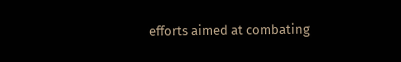efforts aimed at combating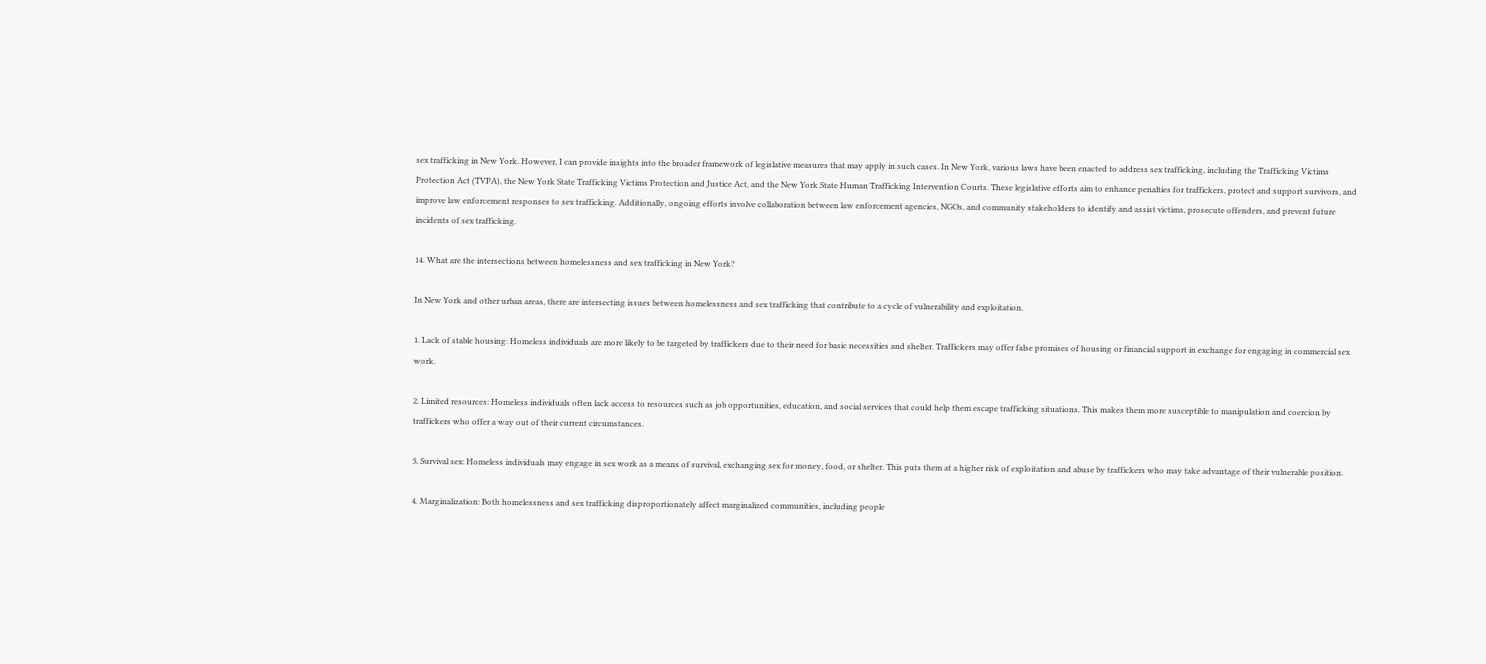sex trafficking in New York. However, I can provide insights into the broader framework of legislative measures that may apply in such cases. In New York, various laws have been enacted to address sex trafficking, including the Trafficking Victims Protection Act (TVPA), the New York State Trafficking Victims Protection and Justice Act, and the New York State Human Trafficking Intervention Courts. These legislative efforts aim to enhance penalties for traffickers, protect and support survivors, and improve law enforcement responses to sex trafficking. Additionally, ongoing efforts involve collaboration between law enforcement agencies, NGOs, and community stakeholders to identify and assist victims, prosecute offenders, and prevent future incidents of sex trafficking.

14. What are the intersections between homelessness and sex trafficking in New York?

In New York and other urban areas, there are intersecting issues between homelessness and sex trafficking that contribute to a cycle of vulnerability and exploitation.

1. Lack of stable housing: Homeless individuals are more likely to be targeted by traffickers due to their need for basic necessities and shelter. Traffickers may offer false promises of housing or financial support in exchange for engaging in commercial sex work.

2. Limited resources: Homeless individuals often lack access to resources such as job opportunities, education, and social services that could help them escape trafficking situations. This makes them more susceptible to manipulation and coercion by traffickers who offer a way out of their current circumstances.

3. Survival sex: Homeless individuals may engage in sex work as a means of survival, exchanging sex for money, food, or shelter. This puts them at a higher risk of exploitation and abuse by traffickers who may take advantage of their vulnerable position.

4. Marginalization: Both homelessness and sex trafficking disproportionately affect marginalized communities, including people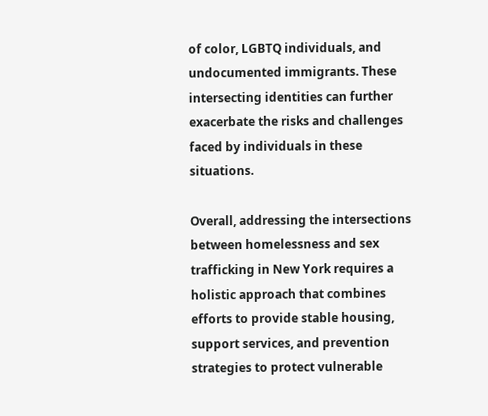of color, LGBTQ individuals, and undocumented immigrants. These intersecting identities can further exacerbate the risks and challenges faced by individuals in these situations.

Overall, addressing the intersections between homelessness and sex trafficking in New York requires a holistic approach that combines efforts to provide stable housing, support services, and prevention strategies to protect vulnerable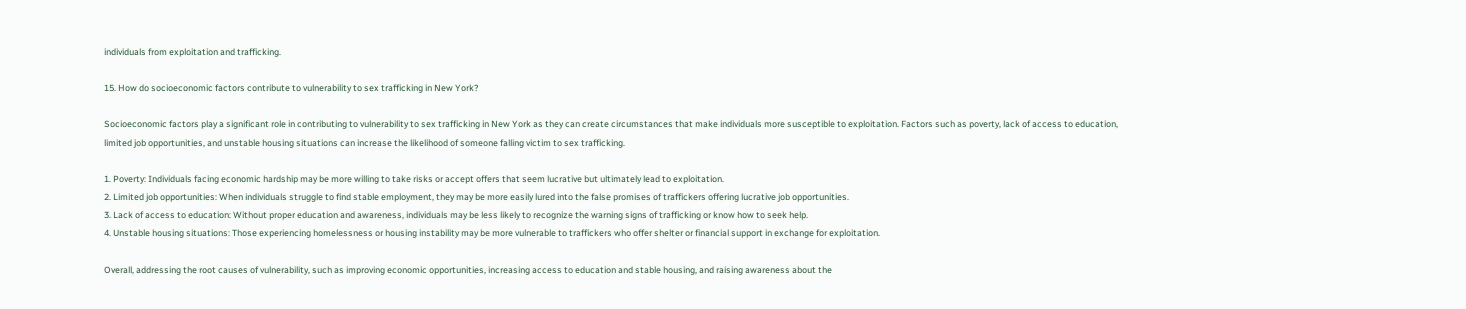individuals from exploitation and trafficking.

15. How do socioeconomic factors contribute to vulnerability to sex trafficking in New York?

Socioeconomic factors play a significant role in contributing to vulnerability to sex trafficking in New York as they can create circumstances that make individuals more susceptible to exploitation. Factors such as poverty, lack of access to education, limited job opportunities, and unstable housing situations can increase the likelihood of someone falling victim to sex trafficking.

1. Poverty: Individuals facing economic hardship may be more willing to take risks or accept offers that seem lucrative but ultimately lead to exploitation.
2. Limited job opportunities: When individuals struggle to find stable employment, they may be more easily lured into the false promises of traffickers offering lucrative job opportunities.
3. Lack of access to education: Without proper education and awareness, individuals may be less likely to recognize the warning signs of trafficking or know how to seek help.
4. Unstable housing situations: Those experiencing homelessness or housing instability may be more vulnerable to traffickers who offer shelter or financial support in exchange for exploitation.

Overall, addressing the root causes of vulnerability, such as improving economic opportunities, increasing access to education and stable housing, and raising awareness about the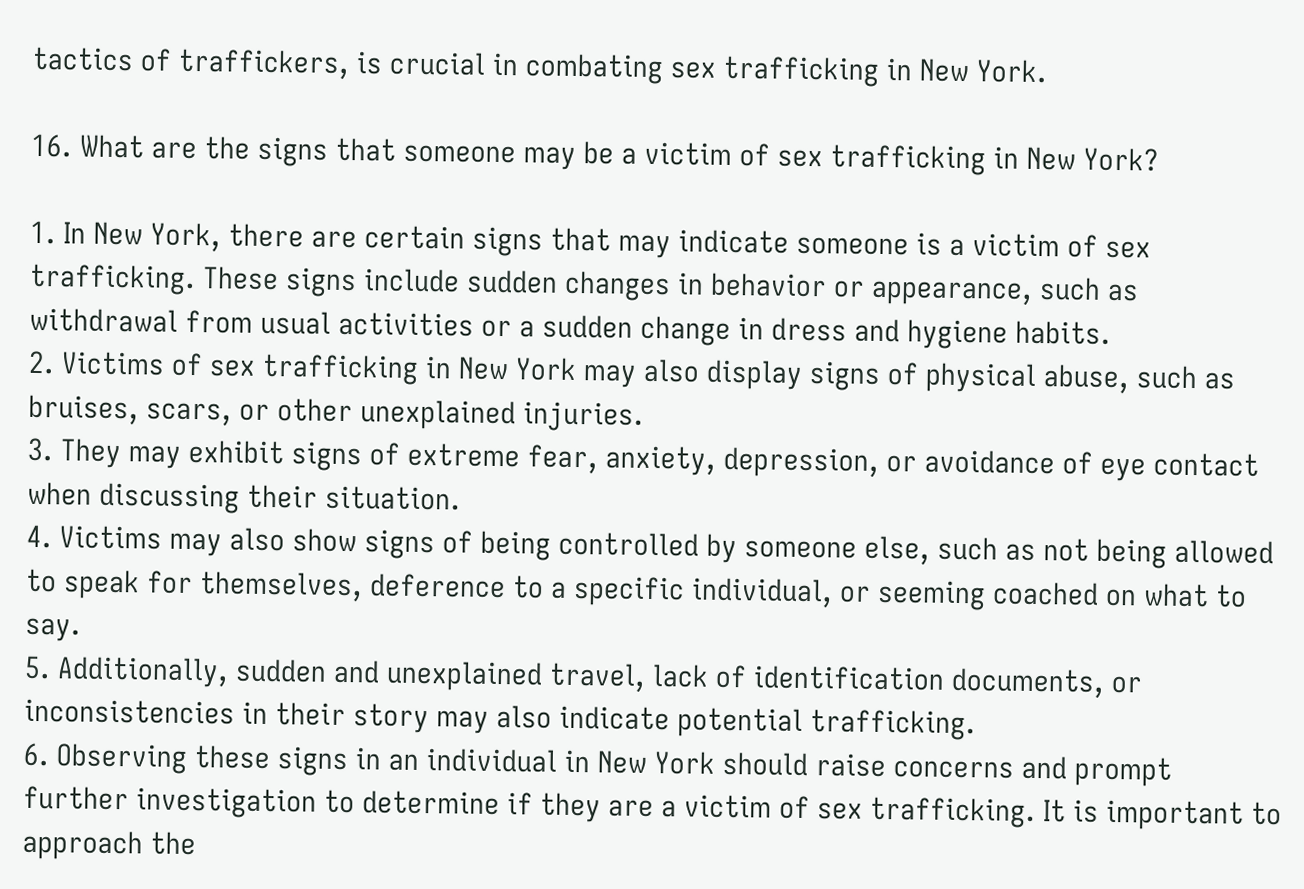tactics of traffickers, is crucial in combating sex trafficking in New York.

16. What are the signs that someone may be a victim of sex trafficking in New York?

1. In New York, there are certain signs that may indicate someone is a victim of sex trafficking. These signs include sudden changes in behavior or appearance, such as withdrawal from usual activities or a sudden change in dress and hygiene habits.
2. Victims of sex trafficking in New York may also display signs of physical abuse, such as bruises, scars, or other unexplained injuries.
3. They may exhibit signs of extreme fear, anxiety, depression, or avoidance of eye contact when discussing their situation.
4. Victims may also show signs of being controlled by someone else, such as not being allowed to speak for themselves, deference to a specific individual, or seeming coached on what to say.
5. Additionally, sudden and unexplained travel, lack of identification documents, or inconsistencies in their story may also indicate potential trafficking.
6. Observing these signs in an individual in New York should raise concerns and prompt further investigation to determine if they are a victim of sex trafficking. It is important to approach the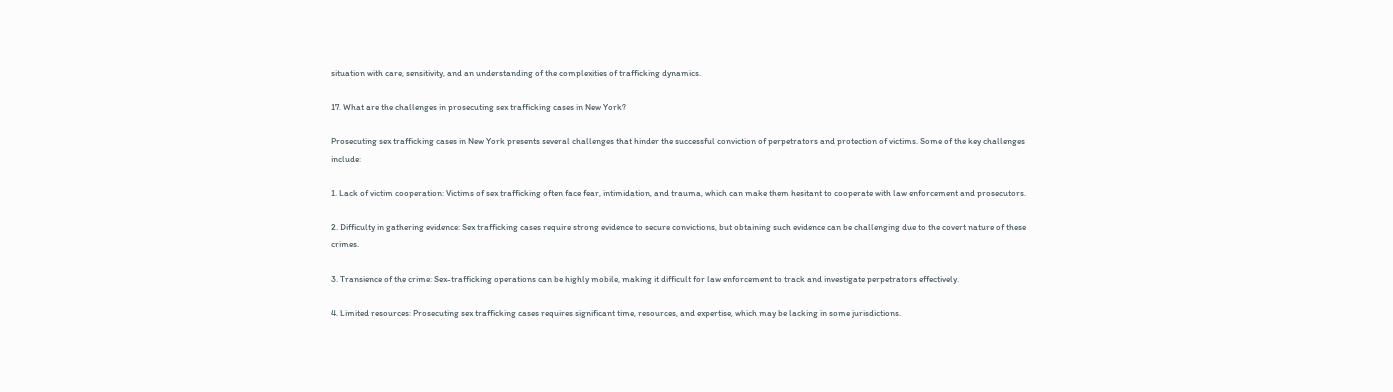situation with care, sensitivity, and an understanding of the complexities of trafficking dynamics.

17. What are the challenges in prosecuting sex trafficking cases in New York?

Prosecuting sex trafficking cases in New York presents several challenges that hinder the successful conviction of perpetrators and protection of victims. Some of the key challenges include:

1. Lack of victim cooperation: Victims of sex trafficking often face fear, intimidation, and trauma, which can make them hesitant to cooperate with law enforcement and prosecutors.

2. Difficulty in gathering evidence: Sex trafficking cases require strong evidence to secure convictions, but obtaining such evidence can be challenging due to the covert nature of these crimes.

3. Transience of the crime: Sex-trafficking operations can be highly mobile, making it difficult for law enforcement to track and investigate perpetrators effectively.

4. Limited resources: Prosecuting sex trafficking cases requires significant time, resources, and expertise, which may be lacking in some jurisdictions.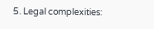5. Legal complexities: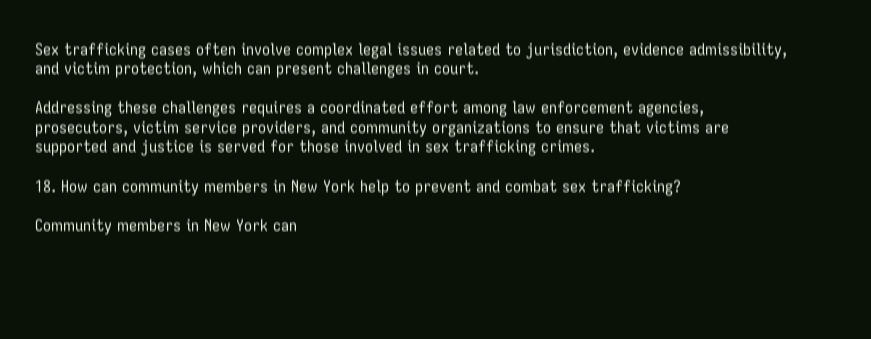Sex trafficking cases often involve complex legal issues related to jurisdiction, evidence admissibility, and victim protection, which can present challenges in court.

Addressing these challenges requires a coordinated effort among law enforcement agencies, prosecutors, victim service providers, and community organizations to ensure that victims are supported and justice is served for those involved in sex trafficking crimes.

18. How can community members in New York help to prevent and combat sex trafficking?

Community members in New York can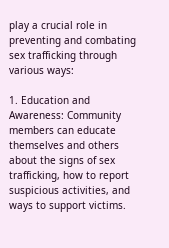play a crucial role in preventing and combating sex trafficking through various ways:

1. Education and Awareness: Community members can educate themselves and others about the signs of sex trafficking, how to report suspicious activities, and ways to support victims.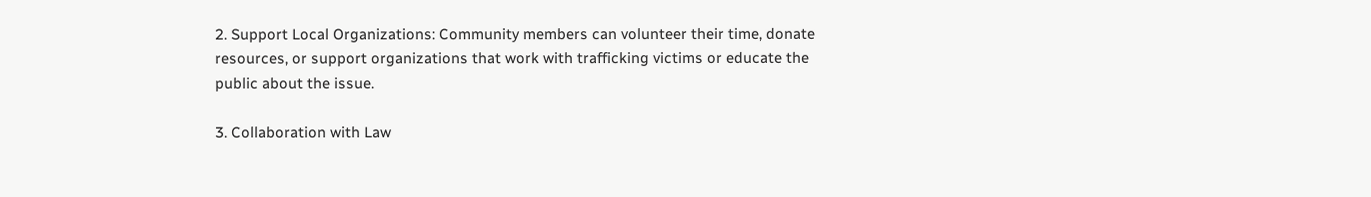2. Support Local Organizations: Community members can volunteer their time, donate resources, or support organizations that work with trafficking victims or educate the public about the issue.

3. Collaboration with Law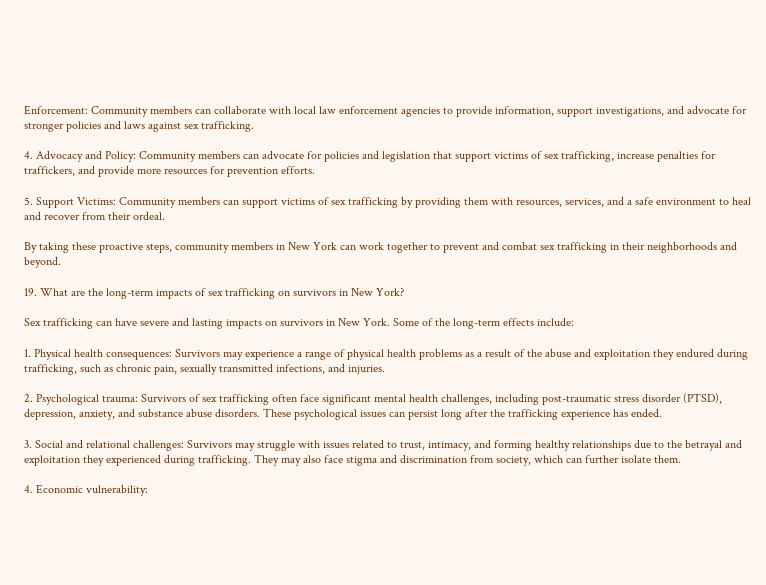Enforcement: Community members can collaborate with local law enforcement agencies to provide information, support investigations, and advocate for stronger policies and laws against sex trafficking.

4. Advocacy and Policy: Community members can advocate for policies and legislation that support victims of sex trafficking, increase penalties for traffickers, and provide more resources for prevention efforts.

5. Support Victims: Community members can support victims of sex trafficking by providing them with resources, services, and a safe environment to heal and recover from their ordeal.

By taking these proactive steps, community members in New York can work together to prevent and combat sex trafficking in their neighborhoods and beyond.

19. What are the long-term impacts of sex trafficking on survivors in New York?

Sex trafficking can have severe and lasting impacts on survivors in New York. Some of the long-term effects include:

1. Physical health consequences: Survivors may experience a range of physical health problems as a result of the abuse and exploitation they endured during trafficking, such as chronic pain, sexually transmitted infections, and injuries.

2. Psychological trauma: Survivors of sex trafficking often face significant mental health challenges, including post-traumatic stress disorder (PTSD), depression, anxiety, and substance abuse disorders. These psychological issues can persist long after the trafficking experience has ended.

3. Social and relational challenges: Survivors may struggle with issues related to trust, intimacy, and forming healthy relationships due to the betrayal and exploitation they experienced during trafficking. They may also face stigma and discrimination from society, which can further isolate them.

4. Economic vulnerability: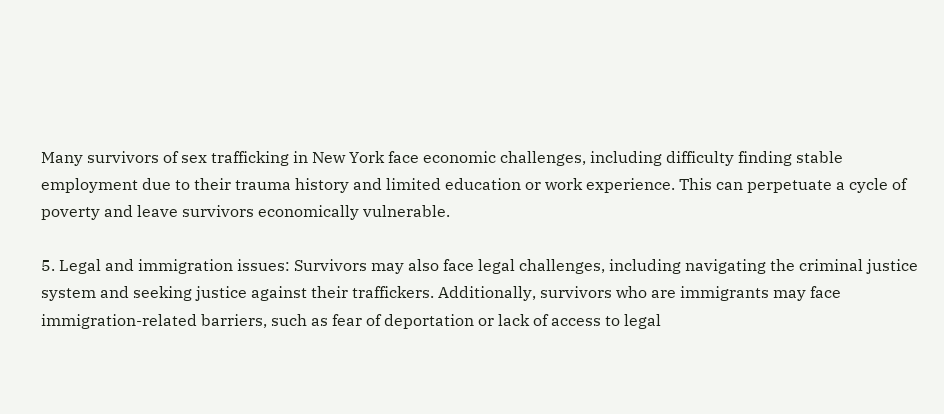Many survivors of sex trafficking in New York face economic challenges, including difficulty finding stable employment due to their trauma history and limited education or work experience. This can perpetuate a cycle of poverty and leave survivors economically vulnerable.

5. Legal and immigration issues: Survivors may also face legal challenges, including navigating the criminal justice system and seeking justice against their traffickers. Additionally, survivors who are immigrants may face immigration-related barriers, such as fear of deportation or lack of access to legal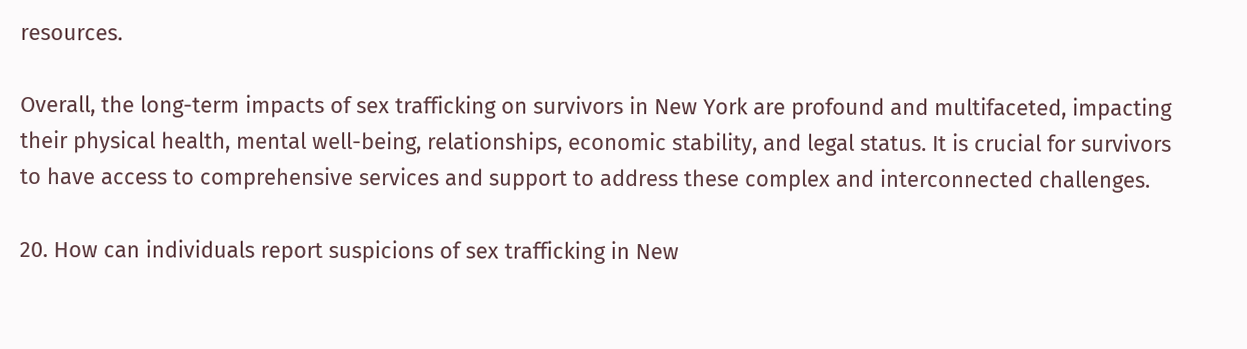resources.

Overall, the long-term impacts of sex trafficking on survivors in New York are profound and multifaceted, impacting their physical health, mental well-being, relationships, economic stability, and legal status. It is crucial for survivors to have access to comprehensive services and support to address these complex and interconnected challenges.

20. How can individuals report suspicions of sex trafficking in New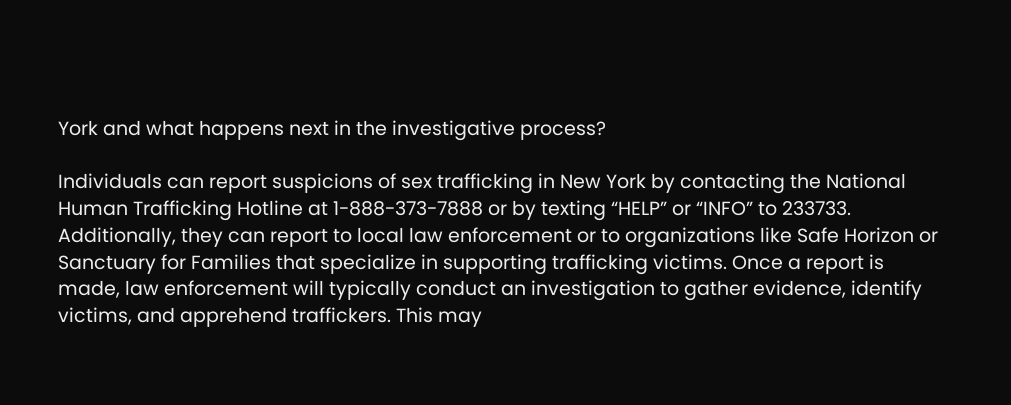York and what happens next in the investigative process?

Individuals can report suspicions of sex trafficking in New York by contacting the National Human Trafficking Hotline at 1-888-373-7888 or by texting “HELP” or “INFO” to 233733. Additionally, they can report to local law enforcement or to organizations like Safe Horizon or Sanctuary for Families that specialize in supporting trafficking victims. Once a report is made, law enforcement will typically conduct an investigation to gather evidence, identify victims, and apprehend traffickers. This may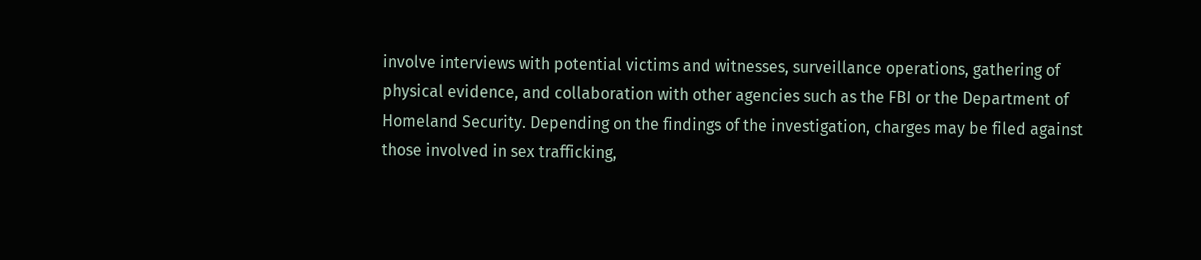involve interviews with potential victims and witnesses, surveillance operations, gathering of physical evidence, and collaboration with other agencies such as the FBI or the Department of Homeland Security. Depending on the findings of the investigation, charges may be filed against those involved in sex trafficking,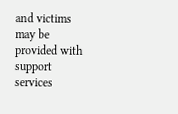and victims may be provided with support services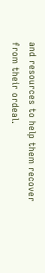and resources to help them recover from their ordeal.